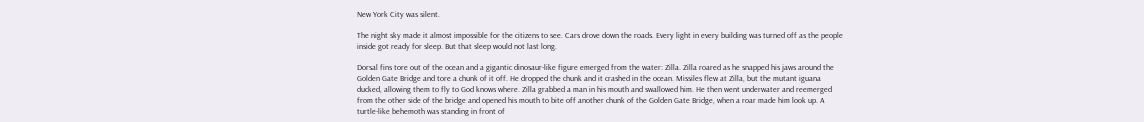New York City was silent.

The night sky made it almost impossible for the citizens to see. Cars drove down the roads. Every light in every building was turned off as the people inside got ready for sleep. But that sleep would not last long.

Dorsal fins tore out of the ocean and a gigantic dinosaur-like figure emerged from the water: Zilla. Zilla roared as he snapped his jaws around the Golden Gate Bridge and tore a chunk of it off. He dropped the chunk and it crashed in the ocean. Missiles flew at Zilla, but the mutant iguana ducked, allowing them to fly to God knows where. Zilla grabbed a man in his mouth and swallowed him. He then went underwater and reemerged from the other side of the bridge and opened his mouth to bite off another chunk of the Golden Gate Bridge, when a roar made him look up. A turtle-like behemoth was standing in front of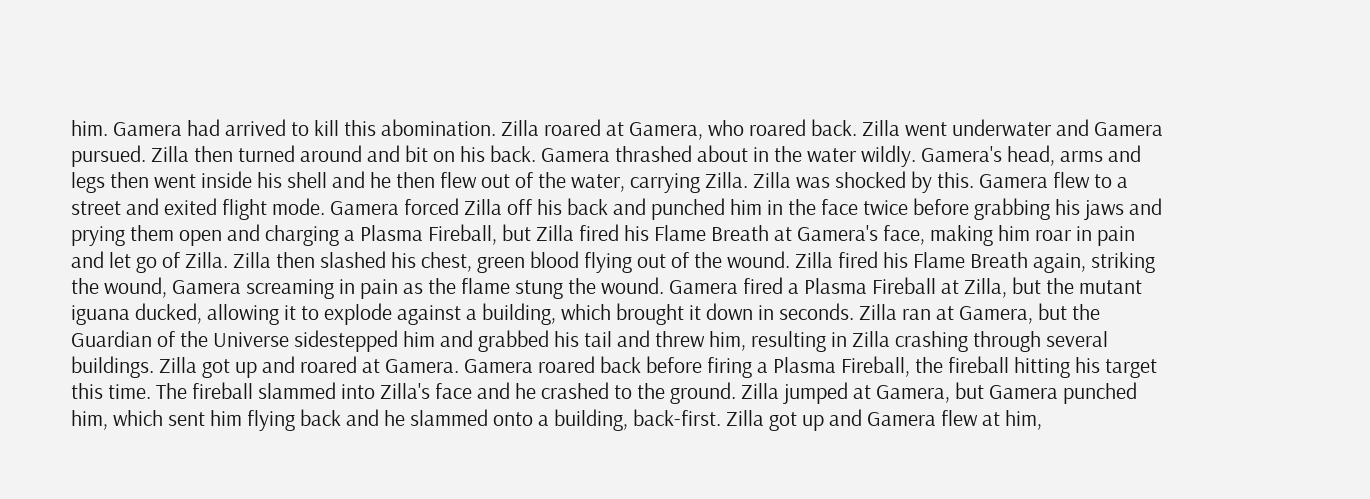him. Gamera had arrived to kill this abomination. Zilla roared at Gamera, who roared back. Zilla went underwater and Gamera pursued. Zilla then turned around and bit on his back. Gamera thrashed about in the water wildly. Gamera's head, arms and legs then went inside his shell and he then flew out of the water, carrying Zilla. Zilla was shocked by this. Gamera flew to a street and exited flight mode. Gamera forced Zilla off his back and punched him in the face twice before grabbing his jaws and prying them open and charging a Plasma Fireball, but Zilla fired his Flame Breath at Gamera's face, making him roar in pain and let go of Zilla. Zilla then slashed his chest, green blood flying out of the wound. Zilla fired his Flame Breath again, striking the wound, Gamera screaming in pain as the flame stung the wound. Gamera fired a Plasma Fireball at Zilla, but the mutant iguana ducked, allowing it to explode against a building, which brought it down in seconds. Zilla ran at Gamera, but the Guardian of the Universe sidestepped him and grabbed his tail and threw him, resulting in Zilla crashing through several buildings. Zilla got up and roared at Gamera. Gamera roared back before firing a Plasma Fireball, the fireball hitting his target this time. The fireball slammed into Zilla's face and he crashed to the ground. Zilla jumped at Gamera, but Gamera punched him, which sent him flying back and he slammed onto a building, back-first. Zilla got up and Gamera flew at him,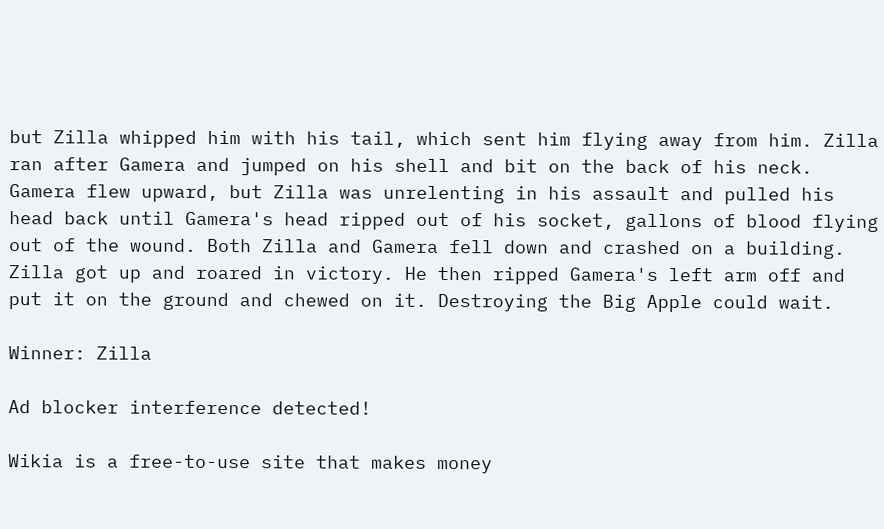but Zilla whipped him with his tail, which sent him flying away from him. Zilla ran after Gamera and jumped on his shell and bit on the back of his neck. Gamera flew upward, but Zilla was unrelenting in his assault and pulled his head back until Gamera's head ripped out of his socket, gallons of blood flying out of the wound. Both Zilla and Gamera fell down and crashed on a building. Zilla got up and roared in victory. He then ripped Gamera's left arm off and put it on the ground and chewed on it. Destroying the Big Apple could wait.

Winner: Zilla

Ad blocker interference detected!

Wikia is a free-to-use site that makes money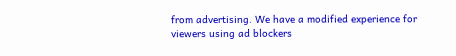from advertising. We have a modified experience for viewers using ad blockers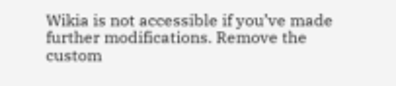Wikia is not accessible if you’ve made further modifications. Remove the custom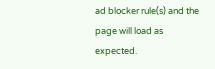ad blocker rule(s) and the page will load as expected.